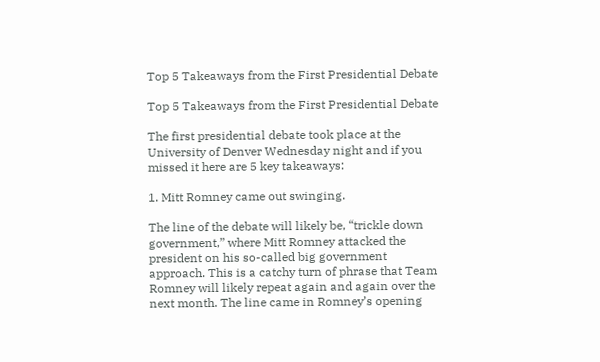Top 5 Takeaways from the First Presidential Debate

Top 5 Takeaways from the First Presidential Debate

The first presidential debate took place at the University of Denver Wednesday night and if you missed it here are 5 key takeaways:

1. Mitt Romney came out swinging.

The line of the debate will likely be, “trickle down government,” where Mitt Romney attacked the president on his so-called big government approach. This is a catchy turn of phrase that Team Romney will likely repeat again and again over the next month. The line came in Romney’s opening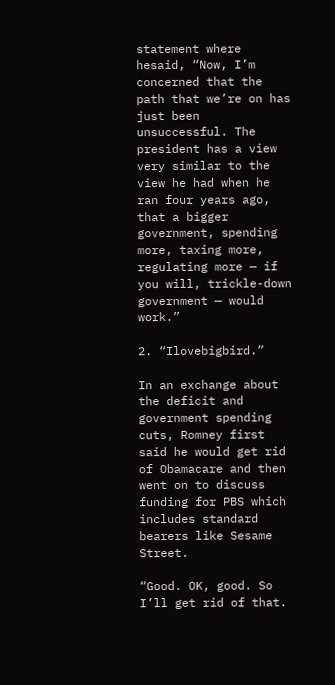statement where hesaid, “Now, I’m concerned that the path that we’re on has just been unsuccessful. The president has a view very similar to the view he had when he ran four years ago, that a bigger government, spending more, taxing more, regulating more — if you will, trickle-down government — would work.”

2. “Ilovebigbird.”

In an exchange about the deficit and government spending cuts, Romney first said he would get rid of Obamacare and then went on to discuss funding for PBS which includes standard bearers like Sesame Street.

“Good. OK, good. So I’ll get rid of that.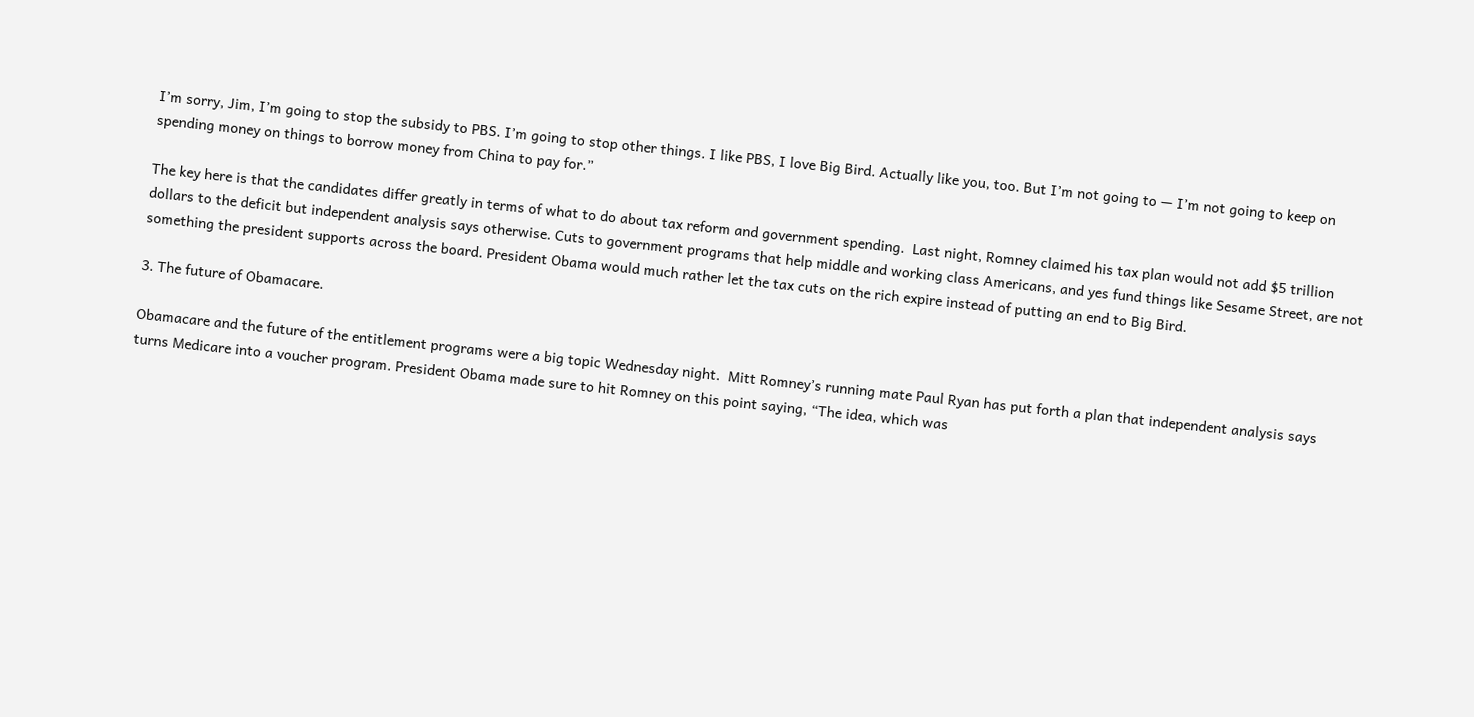I’m sorry, Jim, I’m going to stop the subsidy to PBS. I’m going to stop other things. I like PBS, I love Big Bird. Actually like you, too. But I’m not going to — I’m not going to keep on spending money on things to borrow money from China to pay for.”

The key here is that the candidates differ greatly in terms of what to do about tax reform and government spending.  Last night, Romney claimed his tax plan would not add $5 trillion dollars to the deficit but independent analysis says otherwise. Cuts to government programs that help middle and working class Americans, and yes fund things like Sesame Street, are not something the president supports across the board. President Obama would much rather let the tax cuts on the rich expire instead of putting an end to Big Bird.

3. The future of Obamacare.

Obamacare and the future of the entitlement programs were a big topic Wednesday night.  Mitt Romney’s running mate Paul Ryan has put forth a plan that independent analysis says turns Medicare into a voucher program. President Obama made sure to hit Romney on this point saying, “The idea, which was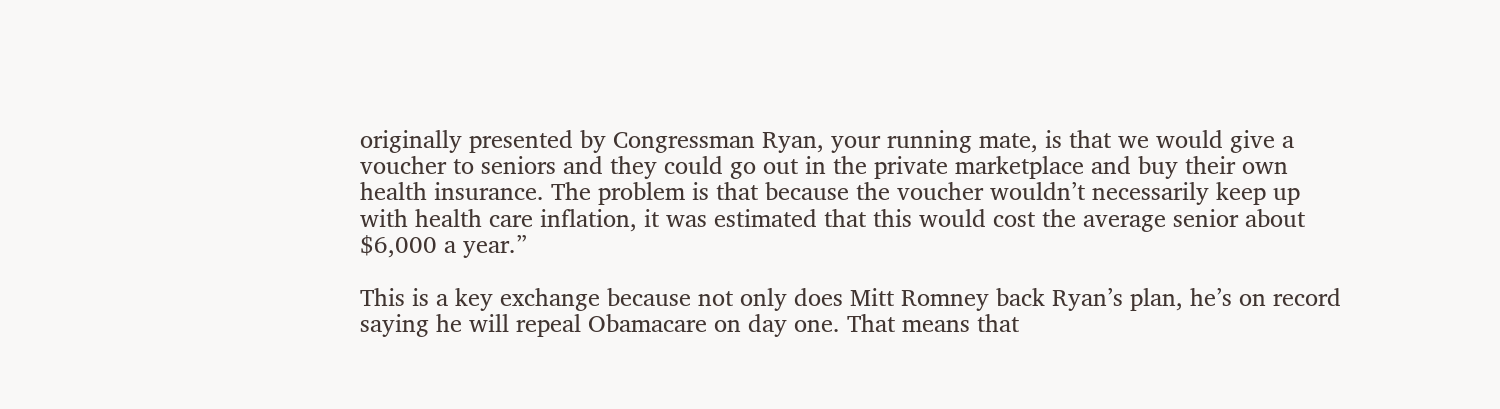originally presented by Congressman Ryan, your running mate, is that we would give a voucher to seniors and they could go out in the private marketplace and buy their own health insurance. The problem is that because the voucher wouldn’t necessarily keep up with health care inflation, it was estimated that this would cost the average senior about $6,000 a year.”

This is a key exchange because not only does Mitt Romney back Ryan’s plan, he’s on record saying he will repeal Obamacare on day one. That means that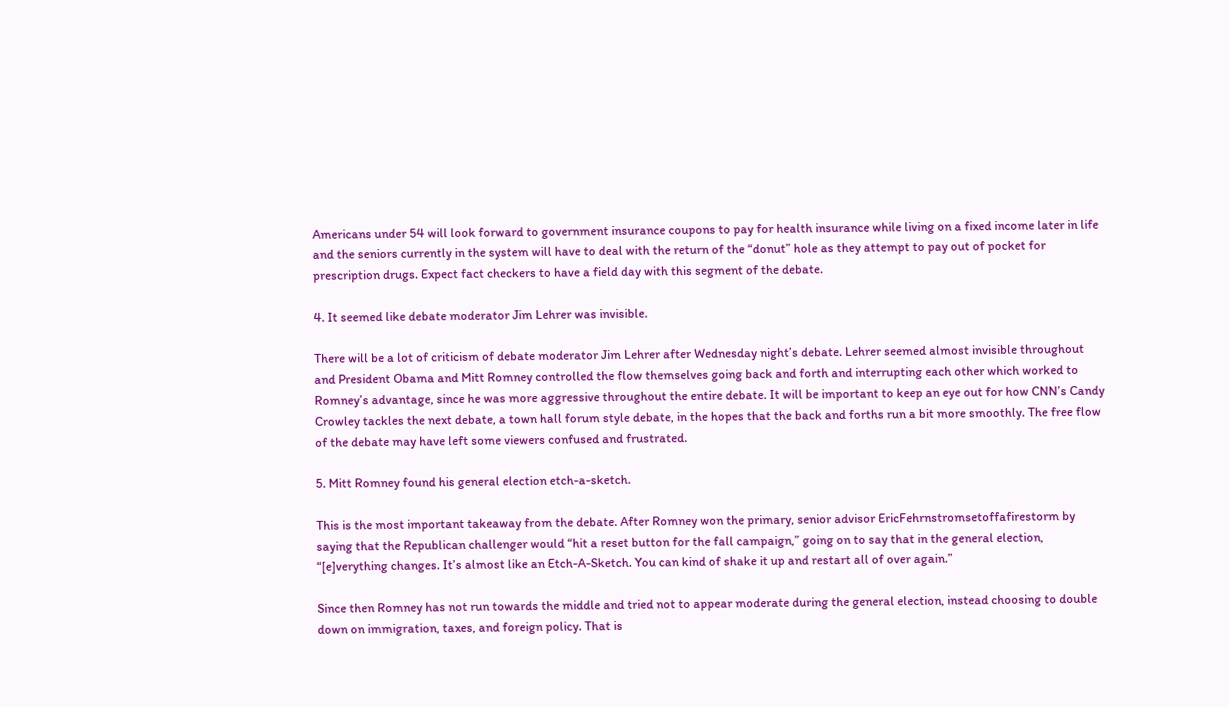Americans under 54 will look forward to government insurance coupons to pay for health insurance while living on a fixed income later in life and the seniors currently in the system will have to deal with the return of the “donut” hole as they attempt to pay out of pocket for prescription drugs. Expect fact checkers to have a field day with this segment of the debate.

4. It seemed like debate moderator Jim Lehrer was invisible.

There will be a lot of criticism of debate moderator Jim Lehrer after Wednesday night’s debate. Lehrer seemed almost invisible throughout and President Obama and Mitt Romney controlled the flow themselves going back and forth and interrupting each other which worked to Romney’s advantage, since he was more aggressive throughout the entire debate. It will be important to keep an eye out for how CNN’s Candy Crowley tackles the next debate, a town hall forum style debate, in the hopes that the back and forths run a bit more smoothly. The free flow of the debate may have left some viewers confused and frustrated.

5. Mitt Romney found his general election etch-a-sketch.

This is the most important takeaway from the debate. After Romney won the primary, senior advisor EricFehrnstromsetoffafirestorm by saying that the Republican challenger would “hit a reset button for the fall campaign,” going on to say that in the general election, “[e]verything changes. It’s almost like an Etch-A-Sketch. You can kind of shake it up and restart all of over again.”

Since then Romney has not run towards the middle and tried not to appear moderate during the general election, instead choosing to double down on immigration, taxes, and foreign policy. That is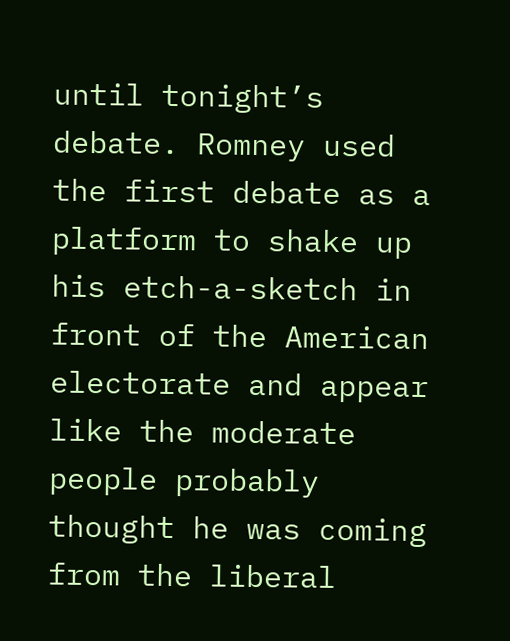until tonight’s debate. Romney used the first debate as a platform to shake up his etch-a-sketch in front of the American electorate and appear like the moderate people probably thought he was coming from the liberal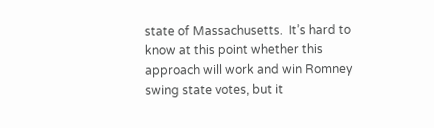state of Massachusetts.  It’s hard to know at this point whether this approach will work and win Romney swing state votes, but it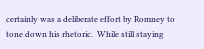certainly was a deliberate effort by Romney to tone down his rhetoric.  While still staying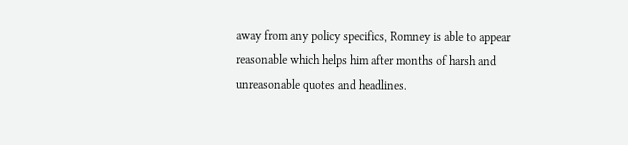away from any policy specifics, Romney is able to appear reasonable which helps him after months of harsh and unreasonable quotes and headlines.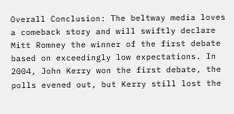Overall Conclusion: The beltway media loves a comeback story and will swiftly declare Mitt Romney the winner of the first debate based on exceedingly low expectations. In 2004, John Kerry won the first debate, the polls evened out, but Kerry still lost the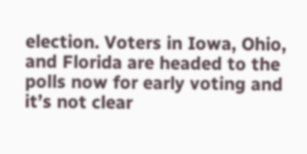election. Voters in Iowa, Ohio, and Florida are headed to the polls now for early voting and it’s not clear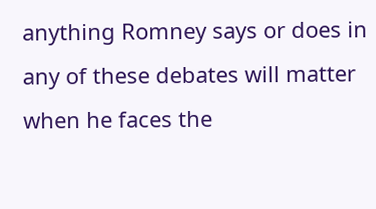anything Romney says or does in any of these debates will matter when he faces the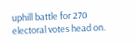uphill battle for 270 electoral votes head on.